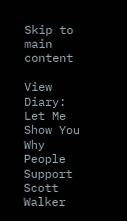Skip to main content

View Diary: Let Me Show You Why People Support Scott Walker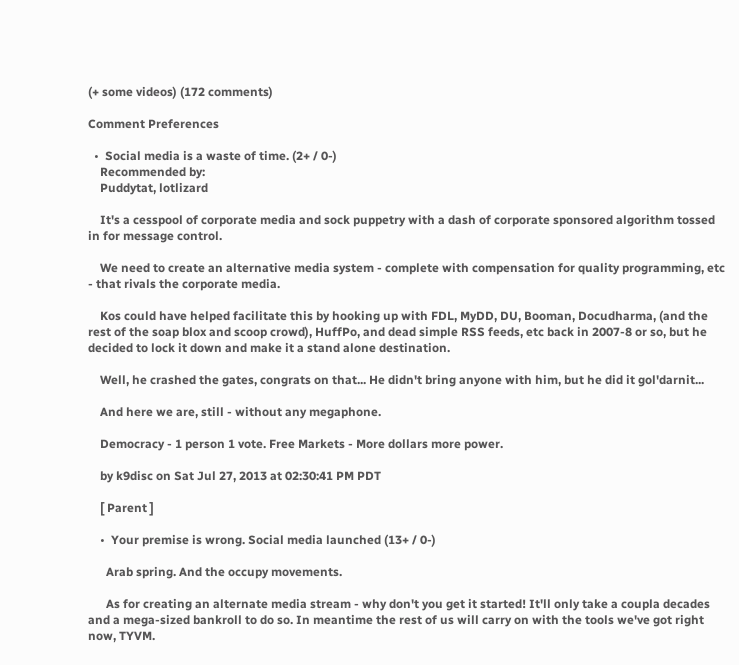(+ some videos) (172 comments)

Comment Preferences

  •  Social media is a waste of time. (2+ / 0-)
    Recommended by:
    Puddytat, lotlizard

    It's a cesspool of corporate media and sock puppetry with a dash of corporate sponsored algorithm tossed in for message control.

    We need to create an alternative media system - complete with compensation for quality programming, etc - that rivals the corporate media.

    Kos could have helped facilitate this by hooking up with FDL, MyDD, DU, Booman, Docudharma, (and the rest of the soap blox and scoop crowd), HuffPo, and dead simple RSS feeds, etc back in 2007-8 or so, but he decided to lock it down and make it a stand alone destination.

    Well, he crashed the gates, congrats on that... He didn't bring anyone with him, but he did it gol'darnit...

    And here we are, still - without any megaphone.

    Democracy - 1 person 1 vote. Free Markets - More dollars more power.

    by k9disc on Sat Jul 27, 2013 at 02:30:41 PM PDT

    [ Parent ]

    •  Your premise is wrong. Social media launched (13+ / 0-)

      Arab spring. And the occupy movements.

      As for creating an alternate media stream - why don't you get it started! It'll only take a coupla decades and a mega-sized bankroll to do so. In meantime the rest of us will carry on with the tools we've got right now, TYVM.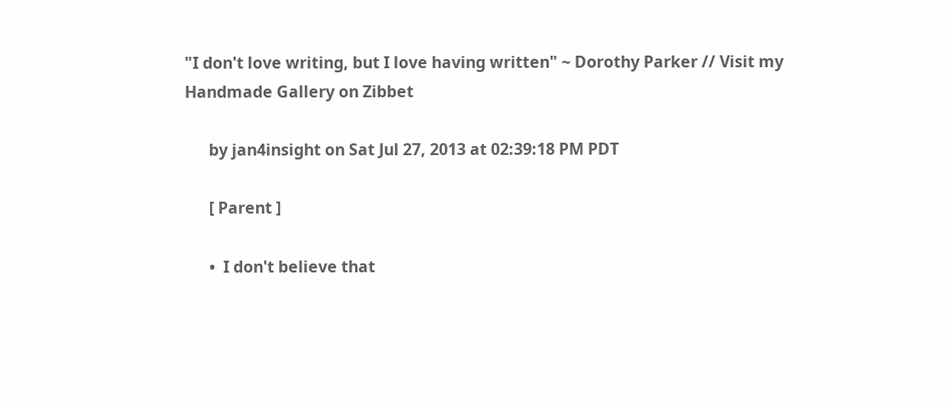"I don't love writing, but I love having written" ~ Dorothy Parker // Visit my Handmade Gallery on Zibbet

      by jan4insight on Sat Jul 27, 2013 at 02:39:18 PM PDT

      [ Parent ]

      •  I don't believe that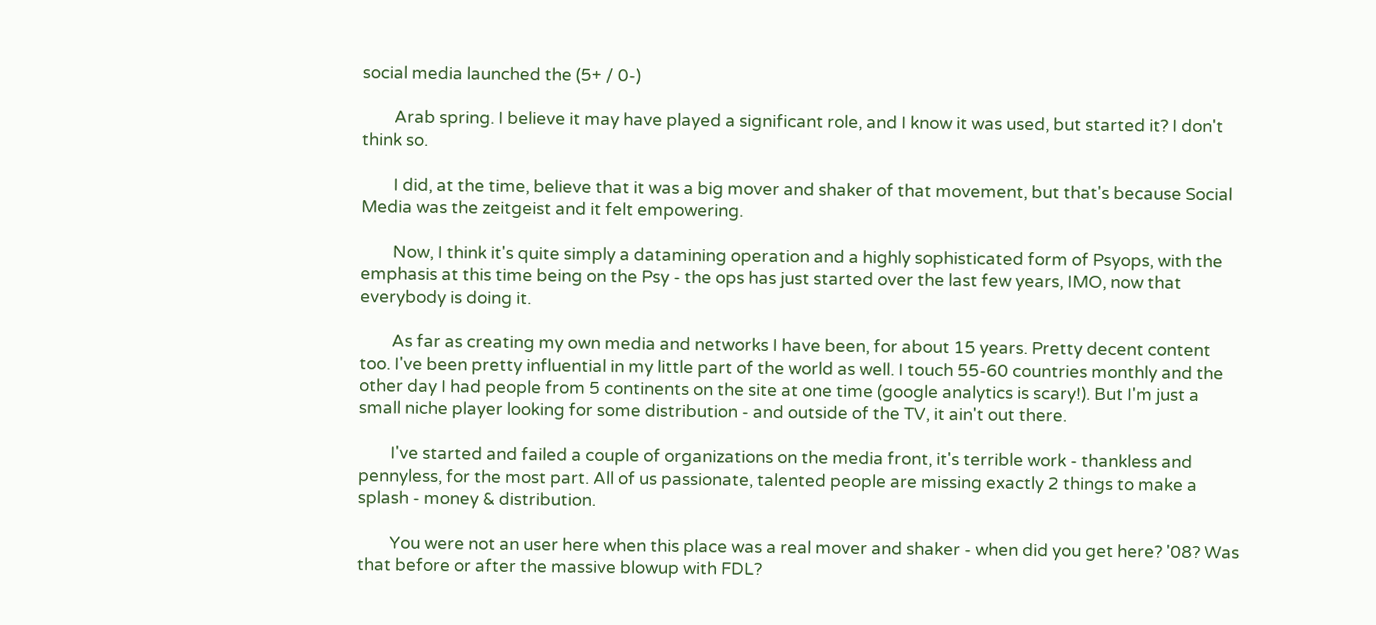social media launched the (5+ / 0-)

        Arab spring. I believe it may have played a significant role, and I know it was used, but started it? I don't think so.

        I did, at the time, believe that it was a big mover and shaker of that movement, but that's because Social Media was the zeitgeist and it felt empowering.

        Now, I think it's quite simply a datamining operation and a highly sophisticated form of Psyops, with the emphasis at this time being on the Psy - the ops has just started over the last few years, IMO, now that everybody is doing it.

        As far as creating my own media and networks I have been, for about 15 years. Pretty decent content too. I've been pretty influential in my little part of the world as well. I touch 55-60 countries monthly and the other day I had people from 5 continents on the site at one time (google analytics is scary!). But I'm just a small niche player looking for some distribution - and outside of the TV, it ain't out there.

        I've started and failed a couple of organizations on the media front, it's terrible work - thankless and pennyless, for the most part. All of us passionate, talented people are missing exactly 2 things to make a splash - money & distribution.

        You were not an user here when this place was a real mover and shaker - when did you get here? '08? Was that before or after the massive blowup with FDL?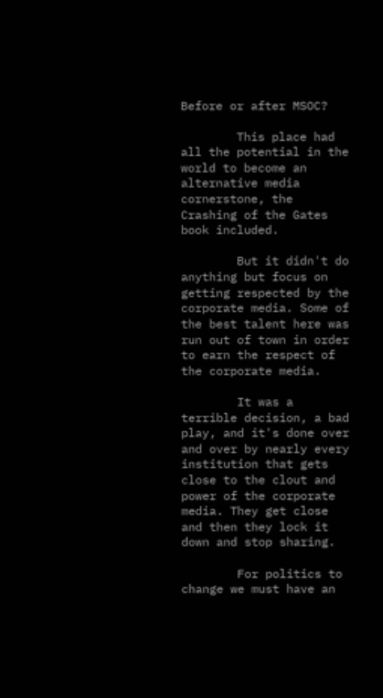Before or after MSOC?

        This place had all the potential in the world to become an alternative media cornerstone, the Crashing of the Gates book included.

        But it didn't do anything but focus on getting respected by the corporate media. Some of the best talent here was run out of town in order to earn the respect of the corporate media.

        It was a terrible decision, a bad play, and it's done over and over by nearly every institution that gets close to the clout and power of the corporate media. They get close and then they lock it down and stop sharing.

        For politics to change we must have an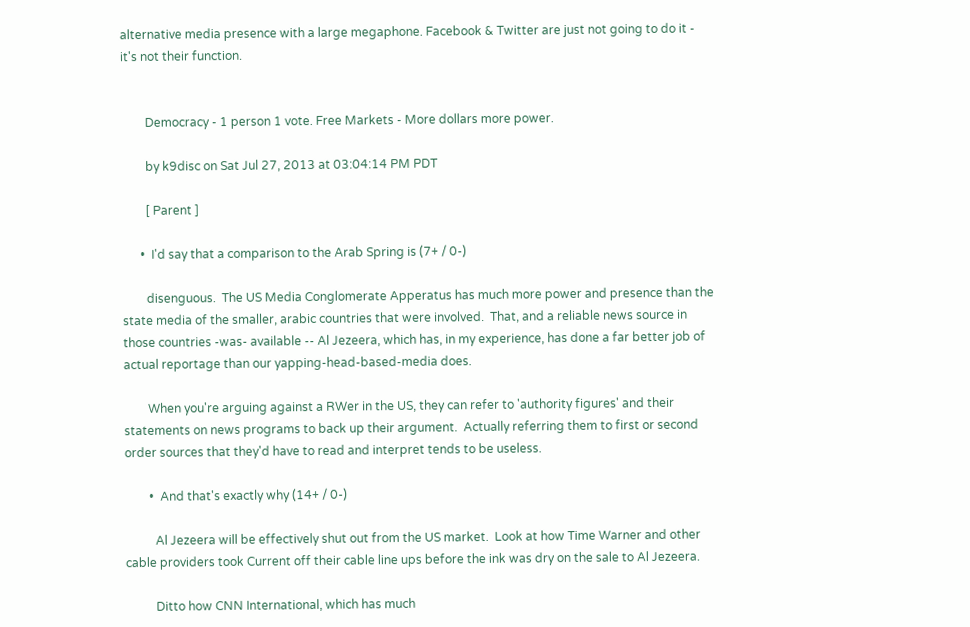alternative media presence with a large megaphone. Facebook & Twitter are just not going to do it - it's not their function.


        Democracy - 1 person 1 vote. Free Markets - More dollars more power.

        by k9disc on Sat Jul 27, 2013 at 03:04:14 PM PDT

        [ Parent ]

      •  I'd say that a comparison to the Arab Spring is (7+ / 0-)

        disenguous.  The US Media Conglomerate Apperatus has much more power and presence than the state media of the smaller, arabic countries that were involved.  That, and a reliable news source in those countries -was- available -- Al Jezeera, which has, in my experience, has done a far better job of actual reportage than our yapping-head-based-media does.

        When you're arguing against a RWer in the US, they can refer to 'authority figures' and their statements on news programs to back up their argument.  Actually referring them to first or second order sources that they'd have to read and interpret tends to be useless.

        •  And that's exactly why (14+ / 0-)

          Al Jezeera will be effectively shut out from the US market.  Look at how Time Warner and other cable providers took Current off their cable line ups before the ink was dry on the sale to Al Jezeera.

          Ditto how CNN International, which has much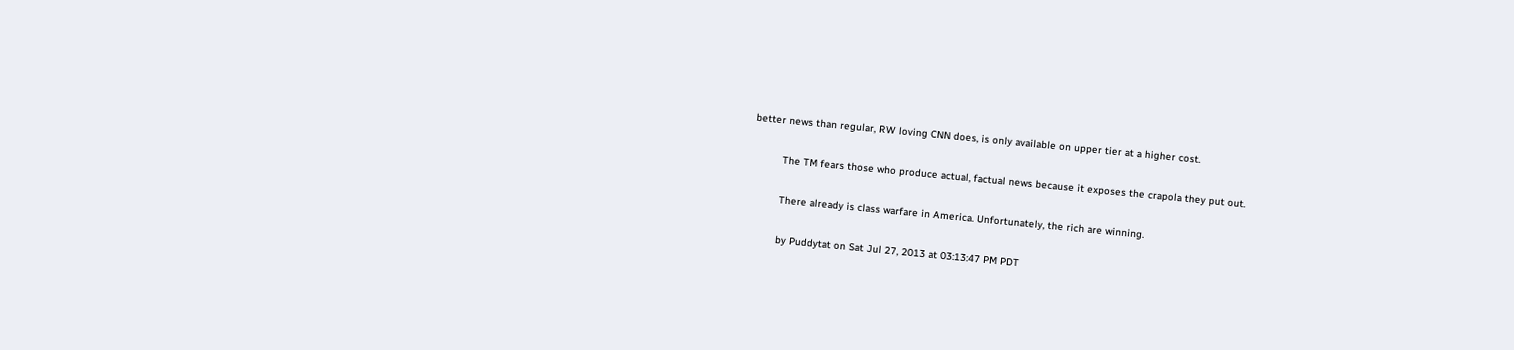better news than regular, RW loving CNN does, is only available on upper tier at a higher cost.

          The TM fears those who produce actual, factual news because it exposes the crapola they put out.

          There already is class warfare in America. Unfortunately, the rich are winning.

          by Puddytat on Sat Jul 27, 2013 at 03:13:47 PM PDT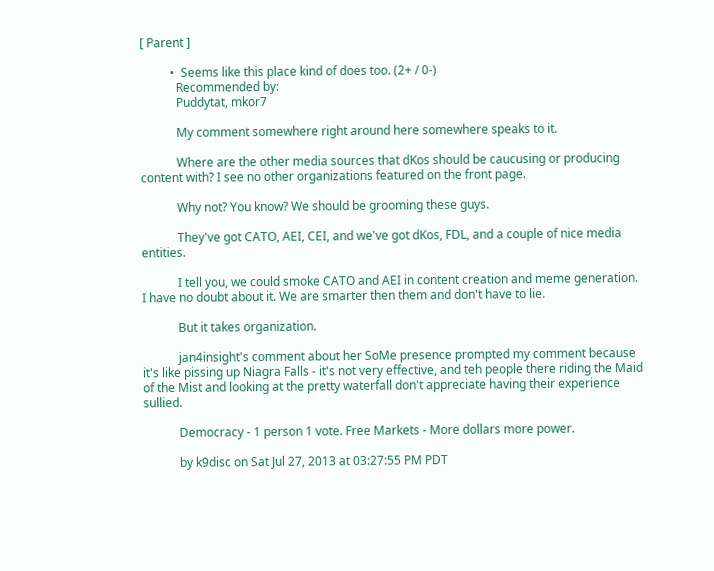[ Parent ]

          •  Seems like this place kind of does too. (2+ / 0-)
            Recommended by:
            Puddytat, mkor7

            My comment somewhere right around here somewhere speaks to it.

            Where are the other media sources that dKos should be caucusing or producing content with? I see no other organizations featured on the front page.

            Why not? You know? We should be grooming these guys.

            They've got CATO, AEI, CEI, and we've got dKos, FDL, and a couple of nice media entities.

            I tell you, we could smoke CATO and AEI in content creation and meme generation. I have no doubt about it. We are smarter then them and don't have to lie.

            But it takes organization.

            jan4insight's comment about her SoMe presence prompted my comment because it's like pissing up Niagra Falls - it's not very effective, and teh people there riding the Maid of the Mist and looking at the pretty waterfall don't appreciate having their experience sullied.

            Democracy - 1 person 1 vote. Free Markets - More dollars more power.

            by k9disc on Sat Jul 27, 2013 at 03:27:55 PM PDT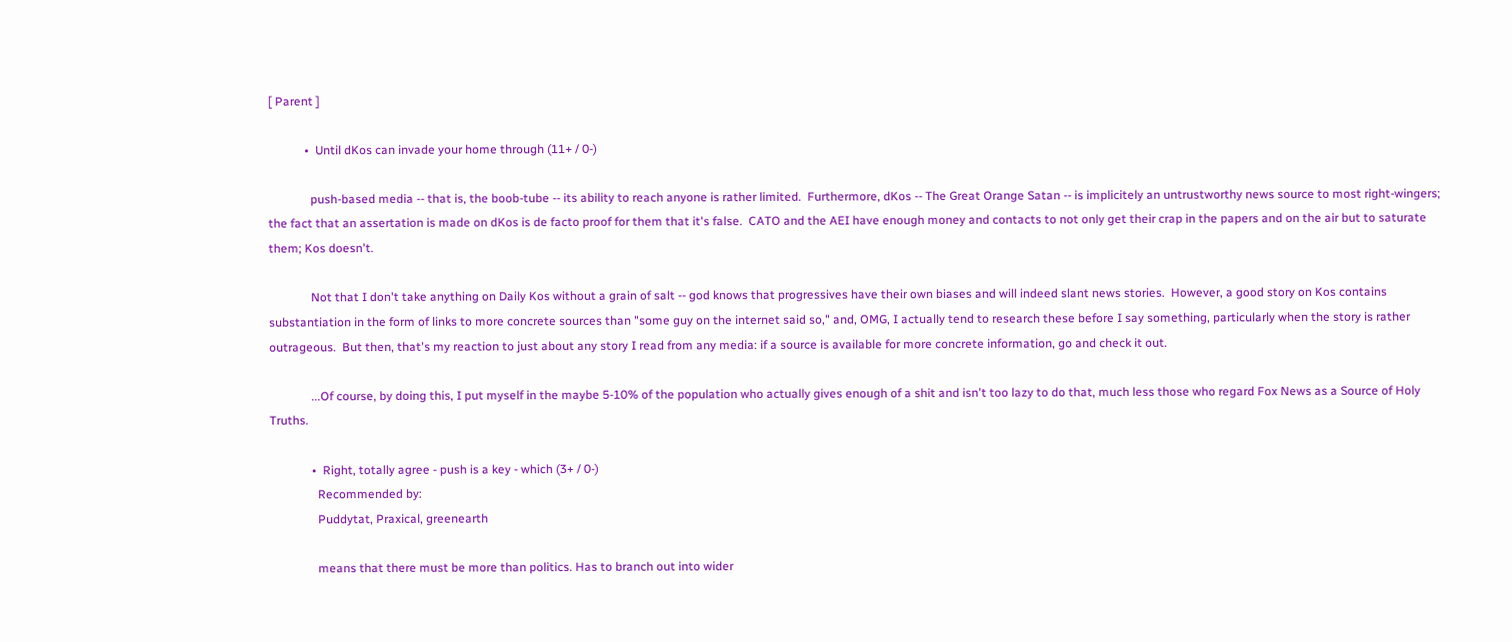[ Parent ]

            •  Until dKos can invade your home through (11+ / 0-)

              push-based media -- that is, the boob-tube -- its ability to reach anyone is rather limited.  Furthermore, dKos -- The Great Orange Satan -- is implicitely an untrustworthy news source to most right-wingers; the fact that an assertation is made on dKos is de facto proof for them that it's false.  CATO and the AEI have enough money and contacts to not only get their crap in the papers and on the air but to saturate them; Kos doesn't.

              Not that I don't take anything on Daily Kos without a grain of salt -- god knows that progressives have their own biases and will indeed slant news stories.  However, a good story on Kos contains substantiation in the form of links to more concrete sources than "some guy on the internet said so," and, OMG, I actually tend to research these before I say something, particularly when the story is rather outrageous.  But then, that's my reaction to just about any story I read from any media: if a source is available for more concrete information, go and check it out.

              ...Of course, by doing this, I put myself in the maybe 5-10% of the population who actually gives enough of a shit and isn't too lazy to do that, much less those who regard Fox News as a Source of Holy Truths.

              •  Right, totally agree - push is a key - which (3+ / 0-)
                Recommended by:
                Puddytat, Praxical, greenearth

                means that there must be more than politics. Has to branch out into wider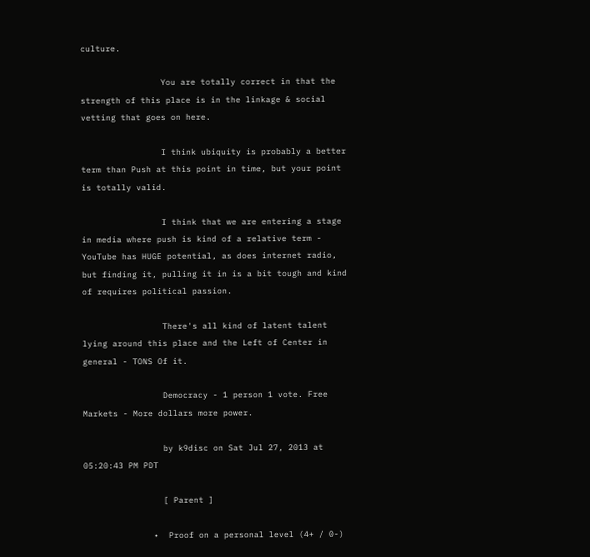culture.

                You are totally correct in that the strength of this place is in the linkage & social vetting that goes on here.

                I think ubiquity is probably a better term than Push at this point in time, but your point is totally valid.

                I think that we are entering a stage in media where push is kind of a relative term - YouTube has HUGE potential, as does internet radio, but finding it, pulling it in is a bit tough and kind of requires political passion.

                There's all kind of latent talent lying around this place and the Left of Center in general - TONS Of it.

                Democracy - 1 person 1 vote. Free Markets - More dollars more power.

                by k9disc on Sat Jul 27, 2013 at 05:20:43 PM PDT

                [ Parent ]

              •  Proof on a personal level (4+ / 0-)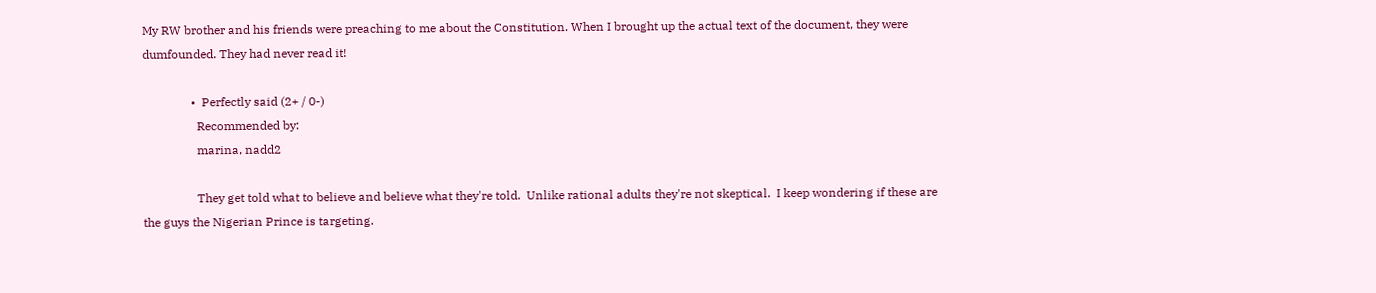My RW brother and his friends were preaching to me about the Constitution. When I brought up the actual text of the document, they were dumfounded. They had never read it!

                •  Perfectly said (2+ / 0-)
                  Recommended by:
                  marina, nadd2

                  They get told what to believe and believe what they're told.  Unlike rational adults they're not skeptical.  I keep wondering if these are the guys the Nigerian Prince is targeting.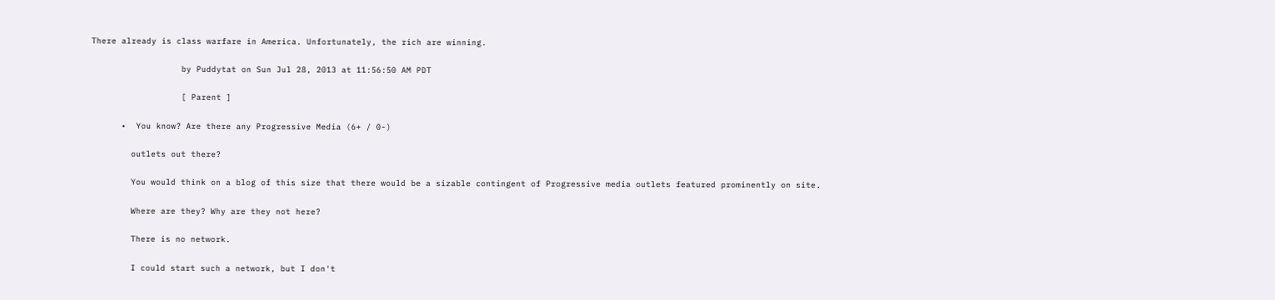There already is class warfare in America. Unfortunately, the rich are winning.

                  by Puddytat on Sun Jul 28, 2013 at 11:56:50 AM PDT

                  [ Parent ]

      •  You know? Are there any Progressive Media (6+ / 0-)

        outlets out there?

        You would think on a blog of this size that there would be a sizable contingent of Progressive media outlets featured prominently on site.

        Where are they? Why are they not here?

        There is no network.

        I could start such a network, but I don't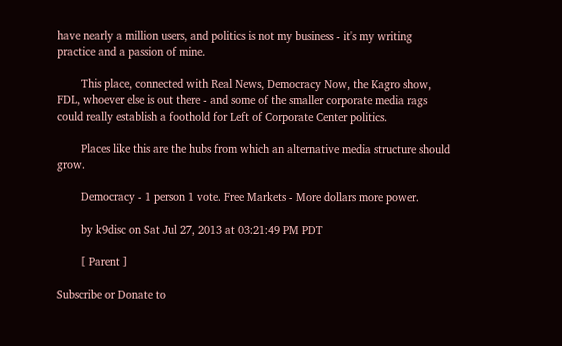have nearly a million users, and politics is not my business - it's my writing practice and a passion of mine.

        This place, connected with Real News, Democracy Now, the Kagro show, FDL, whoever else is out there - and some of the smaller corporate media rags could really establish a foothold for Left of Corporate Center politics.

        Places like this are the hubs from which an alternative media structure should grow.

        Democracy - 1 person 1 vote. Free Markets - More dollars more power.

        by k9disc on Sat Jul 27, 2013 at 03:21:49 PM PDT

        [ Parent ]

Subscribe or Donate to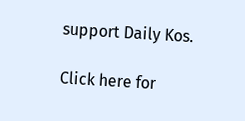support Daily Kos.

Click here for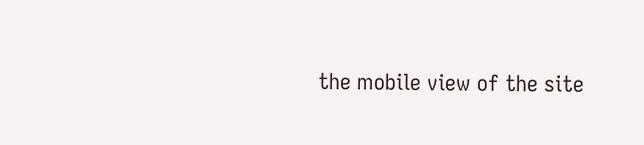the mobile view of the site